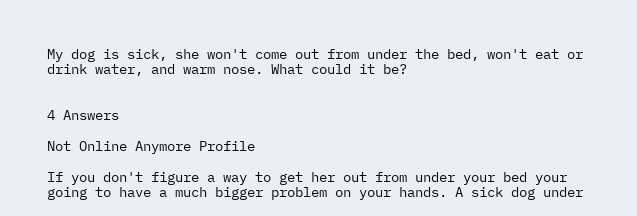My dog is sick, she won't come out from under the bed, won't eat or drink water, and warm nose. What could it be?


4 Answers

Not Online Anymore Profile

If you don't figure a way to get her out from under your bed your going to have a much bigger problem on your hands. A sick dog under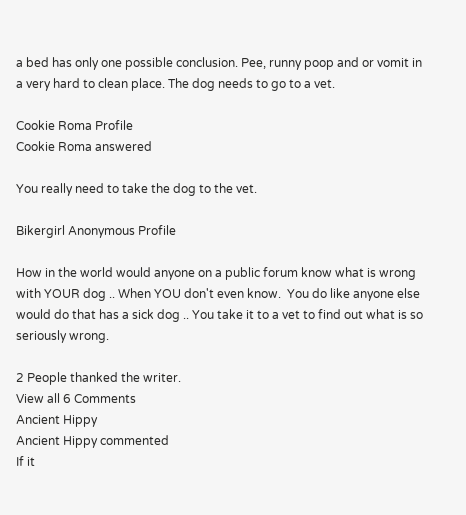a bed has only one possible conclusion. Pee, runny poop and or vomit in a very hard to clean place. The dog needs to go to a vet.

Cookie Roma Profile
Cookie Roma answered

You really need to take the dog to the vet.

Bikergirl Anonymous Profile

How in the world would anyone on a public forum know what is wrong with YOUR dog .. When YOU don't even know.  You do like anyone else would do that has a sick dog .. You take it to a vet to find out what is so seriously wrong.

2 People thanked the writer.
View all 6 Comments
Ancient Hippy
Ancient Hippy commented
If it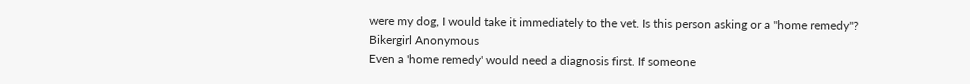were my dog, I would take it immediately to the vet. Is this person asking or a "home remedy"?
Bikergirl Anonymous
Even a 'home remedy' would need a diagnosis first. If someone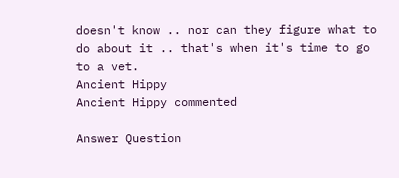doesn't know .. nor can they figure what to do about it .. that's when it's time to go to a vet.
Ancient Hippy
Ancient Hippy commented

Answer Question